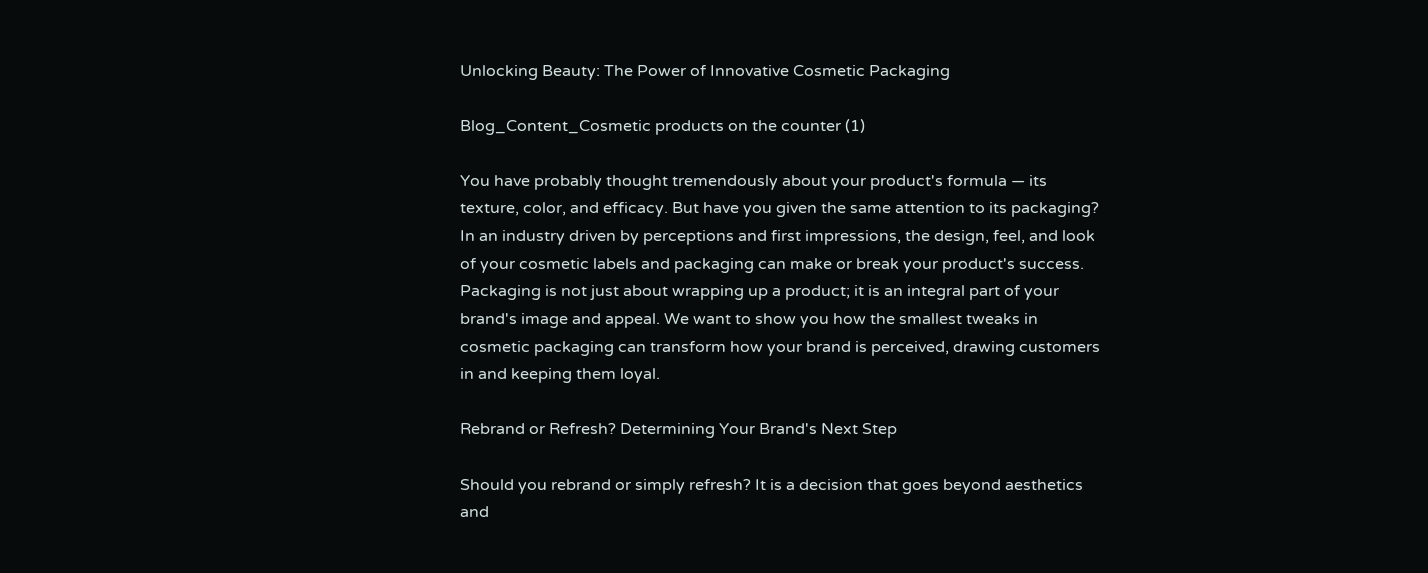Unlocking Beauty: The Power of Innovative Cosmetic Packaging

Blog_Content_Cosmetic products on the counter (1)

You have probably thought tremendously about your product's formula — its texture, color, and efficacy. But have you given the same attention to its packaging? In an industry driven by perceptions and first impressions, the design, feel, and look of your cosmetic labels and packaging can make or break your product's success. Packaging is not just about wrapping up a product; it is an integral part of your brand's image and appeal. We want to show you how the smallest tweaks in cosmetic packaging can transform how your brand is perceived, drawing customers in and keeping them loyal.

Rebrand or Refresh? Determining Your Brand's Next Step

Should you rebrand or simply refresh? It is a decision that goes beyond aesthetics and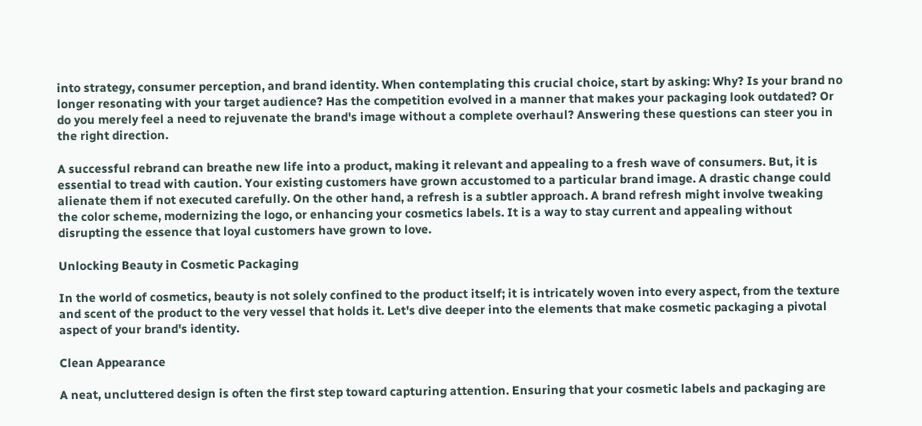into strategy, consumer perception, and brand identity. When contemplating this crucial choice, start by asking: Why? Is your brand no longer resonating with your target audience? Has the competition evolved in a manner that makes your packaging look outdated? Or do you merely feel a need to rejuvenate the brand's image without a complete overhaul? Answering these questions can steer you in the right direction.

A successful rebrand can breathe new life into a product, making it relevant and appealing to a fresh wave of consumers. But, it is essential to tread with caution. Your existing customers have grown accustomed to a particular brand image. A drastic change could alienate them if not executed carefully. On the other hand, a refresh is a subtler approach. A brand refresh might involve tweaking the color scheme, modernizing the logo, or enhancing your cosmetics labels. It is a way to stay current and appealing without disrupting the essence that loyal customers have grown to love.

Unlocking Beauty in Cosmetic Packaging

In the world of cosmetics, beauty is not solely confined to the product itself; it is intricately woven into every aspect, from the texture and scent of the product to the very vessel that holds it. Let's dive deeper into the elements that make cosmetic packaging a pivotal aspect of your brand's identity.

Clean Appearance

A neat, uncluttered design is often the first step toward capturing attention. Ensuring that your cosmetic labels and packaging are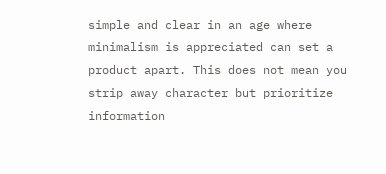simple and clear in an age where minimalism is appreciated can set a product apart. This does not mean you strip away character but prioritize information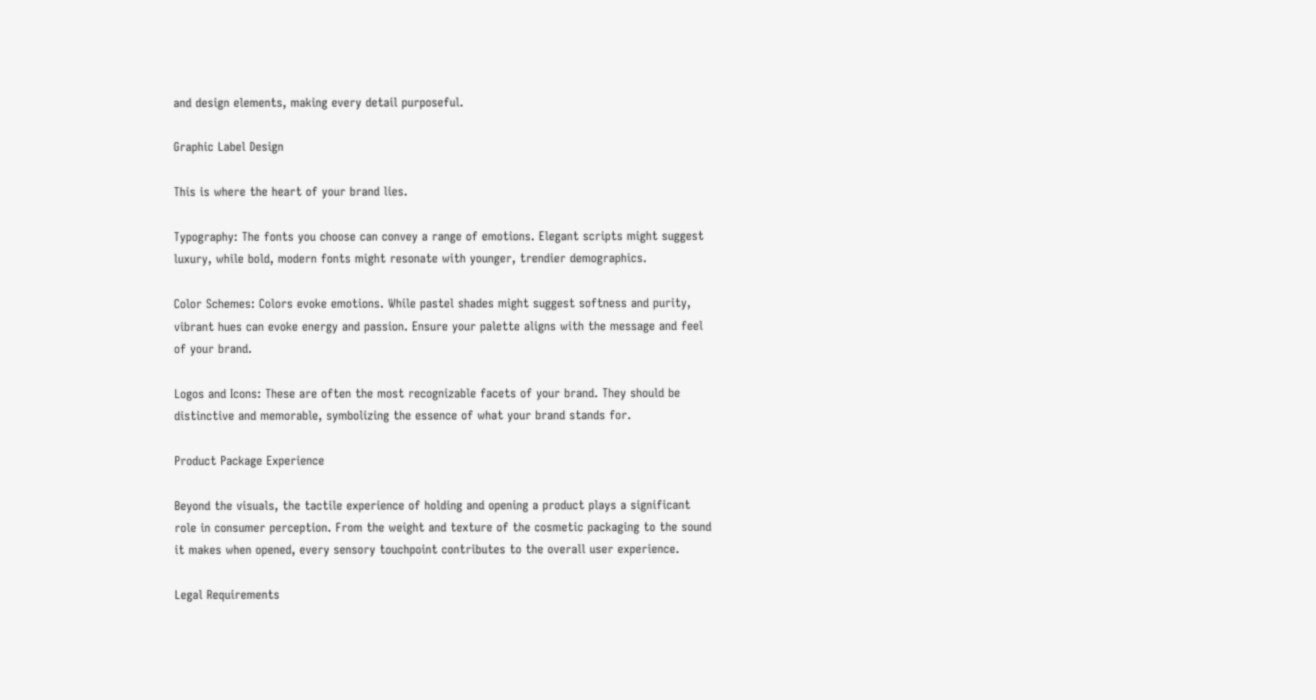and design elements, making every detail purposeful.

Graphic Label Design

This is where the heart of your brand lies.

Typography: The fonts you choose can convey a range of emotions. Elegant scripts might suggest luxury, while bold, modern fonts might resonate with younger, trendier demographics.

Color Schemes: Colors evoke emotions. While pastel shades might suggest softness and purity, vibrant hues can evoke energy and passion. Ensure your palette aligns with the message and feel of your brand.

Logos and Icons: These are often the most recognizable facets of your brand. They should be distinctive and memorable, symbolizing the essence of what your brand stands for.

Product Package Experience

Beyond the visuals, the tactile experience of holding and opening a product plays a significant role in consumer perception. From the weight and texture of the cosmetic packaging to the sound it makes when opened, every sensory touchpoint contributes to the overall user experience.

Legal Requirements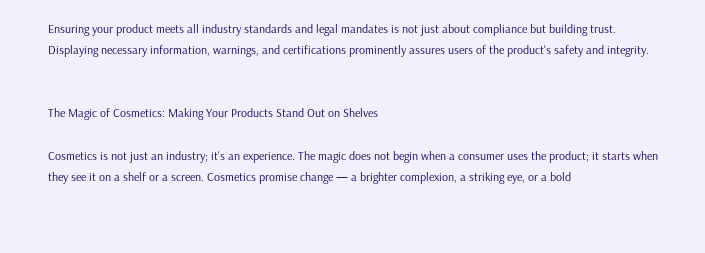Ensuring your product meets all industry standards and legal mandates is not just about compliance but building trust. Displaying necessary information, warnings, and certifications prominently assures users of the product's safety and integrity.


The Magic of Cosmetics: Making Your Products Stand Out on Shelves

Cosmetics is not just an industry; it's an experience. The magic does not begin when a consumer uses the product; it starts when they see it on a shelf or a screen. Cosmetics promise change — a brighter complexion, a striking eye, or a bold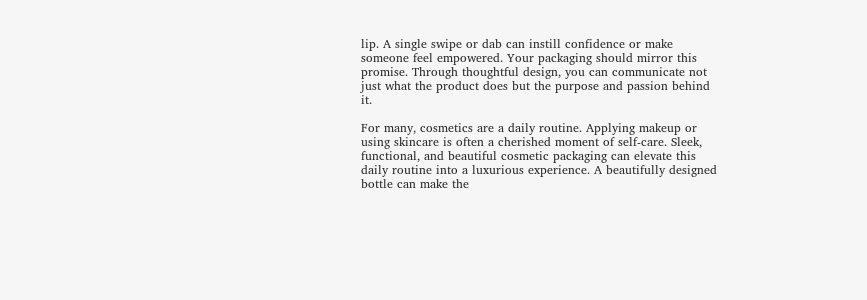lip. A single swipe or dab can instill confidence or make someone feel empowered. Your packaging should mirror this promise. Through thoughtful design, you can communicate not just what the product does but the purpose and passion behind it.

For many, cosmetics are a daily routine. Applying makeup or using skincare is often a cherished moment of self-care. Sleek, functional, and beautiful cosmetic packaging can elevate this daily routine into a luxurious experience. A beautifully designed bottle can make the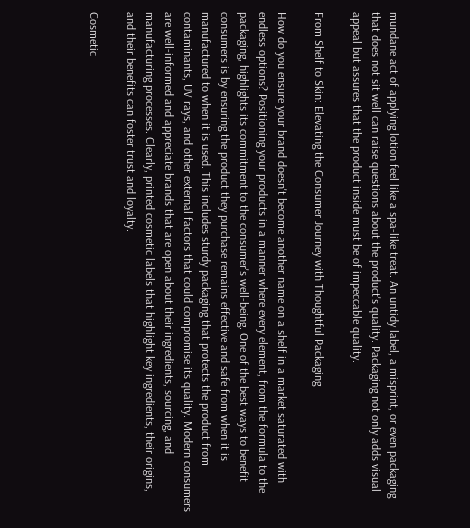mundane act of applying lotion feel like a spa-like treat. An untidy label, a misprint, or even packaging that does not sit well can raise questions about the product's quality. Packaging not only adds visual appeal but assures that the product inside must be of impeccable quality.

From Shelf to Skin: Elevating the Consumer Journey with Thoughtful Packaging

How do you ensure your brand doesn't become another name on a shelf in a market saturated with endless options? Positioning your products in a manner where every element, from the formula to the packaging, highlights its commitment to the consumer's well-being. One of the best ways to benefit consumers is by ensuring the product they purchase remains effective and safe from when it is manufactured to when it is used. This includes sturdy packaging that protects the product from contaminants, UV rays, and other external factors that could compromise its quality. Modern consumers are well-informed and appreciate brands that are open about their ingredients, sourcing, and manufacturing processes. Clearly, printed cosmetic labels that highlight key ingredients, their origins, and their benefits can foster trust and loyalty.

Cosmetic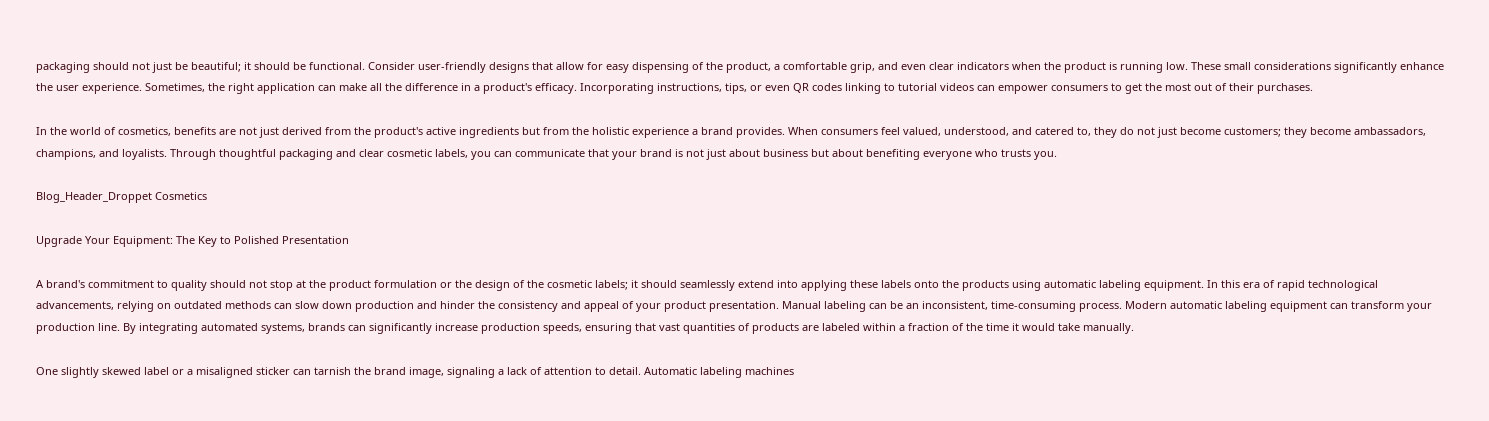packaging should not just be beautiful; it should be functional. Consider user-friendly designs that allow for easy dispensing of the product, a comfortable grip, and even clear indicators when the product is running low. These small considerations significantly enhance the user experience. Sometimes, the right application can make all the difference in a product's efficacy. Incorporating instructions, tips, or even QR codes linking to tutorial videos can empower consumers to get the most out of their purchases.

In the world of cosmetics, benefits are not just derived from the product's active ingredients but from the holistic experience a brand provides. When consumers feel valued, understood, and catered to, they do not just become customers; they become ambassadors, champions, and loyalists. Through thoughtful packaging and clear cosmetic labels, you can communicate that your brand is not just about business but about benefiting everyone who trusts you.

Blog_Header_Droppet Cosmetics

Upgrade Your Equipment: The Key to Polished Presentation

A brand's commitment to quality should not stop at the product formulation or the design of the cosmetic labels; it should seamlessly extend into applying these labels onto the products using automatic labeling equipment. In this era of rapid technological advancements, relying on outdated methods can slow down production and hinder the consistency and appeal of your product presentation. Manual labeling can be an inconsistent, time-consuming process. Modern automatic labeling equipment can transform your production line. By integrating automated systems, brands can significantly increase production speeds, ensuring that vast quantities of products are labeled within a fraction of the time it would take manually.

One slightly skewed label or a misaligned sticker can tarnish the brand image, signaling a lack of attention to detail. Automatic labeling machines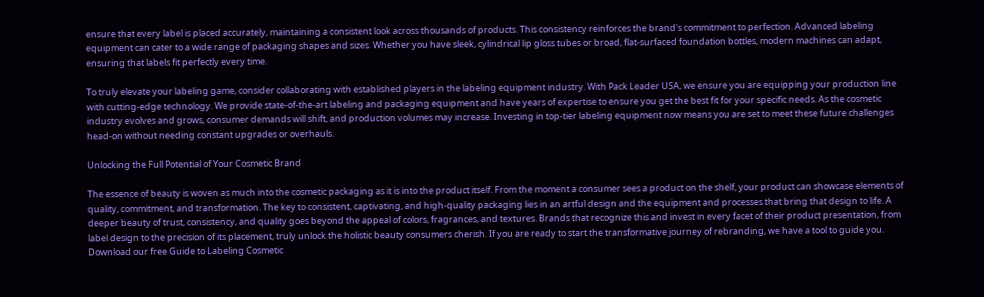ensure that every label is placed accurately, maintaining a consistent look across thousands of products. This consistency reinforces the brand's commitment to perfection. Advanced labeling equipment can cater to a wide range of packaging shapes and sizes. Whether you have sleek, cylindrical lip gloss tubes or broad, flat-surfaced foundation bottles, modern machines can adapt, ensuring that labels fit perfectly every time.

To truly elevate your labeling game, consider collaborating with established players in the labeling equipment industry. With Pack Leader USA, we ensure you are equipping your production line with cutting-edge technology. We provide state-of-the-art labeling and packaging equipment and have years of expertise to ensure you get the best fit for your specific needs. As the cosmetic industry evolves and grows, consumer demands will shift, and production volumes may increase. Investing in top-tier labeling equipment now means you are set to meet these future challenges head-on without needing constant upgrades or overhauls.

Unlocking the Full Potential of Your Cosmetic Brand

The essence of beauty is woven as much into the cosmetic packaging as it is into the product itself. From the moment a consumer sees a product on the shelf, your product can showcase elements of quality, commitment, and transformation. The key to consistent, captivating, and high-quality packaging lies in an artful design and the equipment and processes that bring that design to life. A deeper beauty of trust, consistency, and quality goes beyond the appeal of colors, fragrances, and textures. Brands that recognize this and invest in every facet of their product presentation, from label design to the precision of its placement, truly unlock the holistic beauty consumers cherish. If you are ready to start the transformative journey of rebranding, we have a tool to guide you. Download our free Guide to Labeling Cosmetic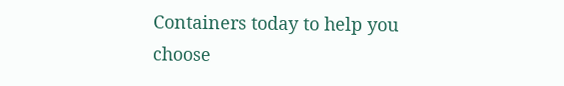Containers today to help you choose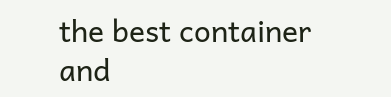the best container and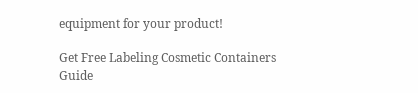equipment for your product!

Get Free Labeling Cosmetic Containers Guide